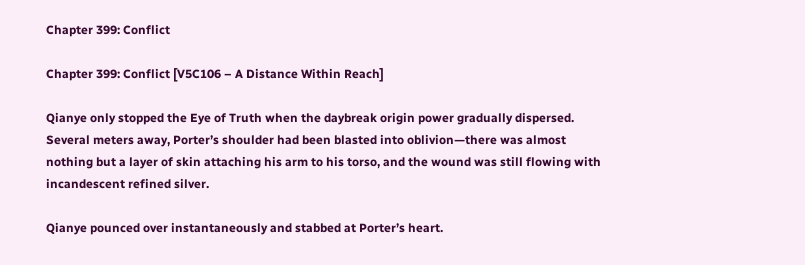Chapter 399: Conflict

Chapter 399: Conflict [V5C106 – A Distance Within Reach]

Qianye only stopped the Eye of Truth when the daybreak origin power gradually dispersed. Several meters away, Porter’s shoulder had been blasted into oblivion—there was almost nothing but a layer of skin attaching his arm to his torso, and the wound was still flowing with incandescent refined silver.

Qianye pounced over instantaneously and stabbed at Porter’s heart.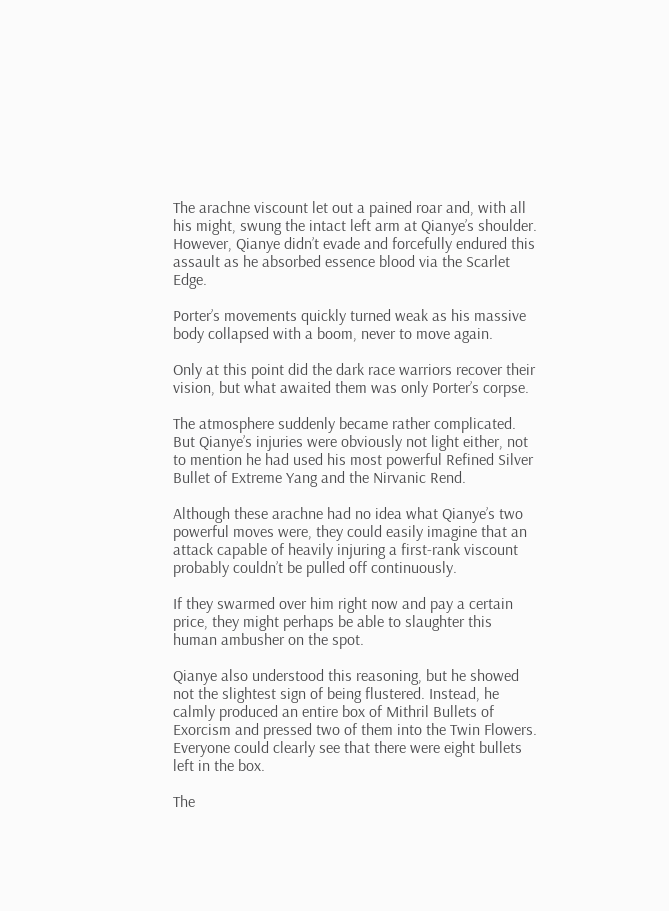The arachne viscount let out a pained roar and, with all his might, swung the intact left arm at Qianye’s shoulder. However, Qianye didn’t evade and forcefully endured this assault as he absorbed essence blood via the Scarlet Edge.

Porter’s movements quickly turned weak as his massive body collapsed with a boom, never to move again.

Only at this point did the dark race warriors recover their vision, but what awaited them was only Porter’s corpse.

The atmosphere suddenly became rather complicated. But Qianye’s injuries were obviously not light either, not to mention he had used his most powerful Refined Silver Bullet of Extreme Yang and the Nirvanic Rend.

Although these arachne had no idea what Qianye’s two powerful moves were, they could easily imagine that an attack capable of heavily injuring a first-rank viscount probably couldn’t be pulled off continuously.

If they swarmed over him right now and pay a certain price, they might perhaps be able to slaughter this human ambusher on the spot.

Qianye also understood this reasoning, but he showed not the slightest sign of being flustered. Instead, he calmly produced an entire box of Mithril Bullets of Exorcism and pressed two of them into the Twin Flowers. Everyone could clearly see that there were eight bullets left in the box.

The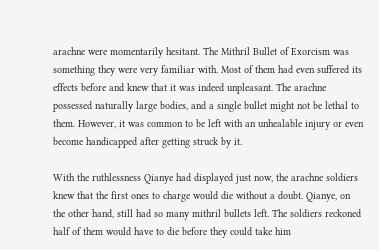arachne were momentarily hesitant. The Mithril Bullet of Exorcism was something they were very familiar with. Most of them had even suffered its effects before and knew that it was indeed unpleasant. The arachne possessed naturally large bodies, and a single bullet might not be lethal to them. However, it was common to be left with an unhealable injury or even become handicapped after getting struck by it.

With the ruthlessness Qianye had displayed just now, the arachne soldiers knew that the first ones to charge would die without a doubt. Qianye, on the other hand, still had so many mithril bullets left. The soldiers reckoned half of them would have to die before they could take him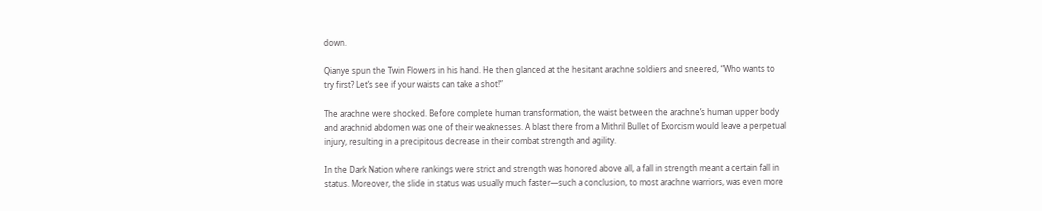down.

Qianye spun the Twin Flowers in his hand. He then glanced at the hesitant arachne soldiers and sneered, “Who wants to try first? Let’s see if your waists can take a shot!”

The arachne were shocked. Before complete human transformation, the waist between the arachne’s human upper body and arachnid abdomen was one of their weaknesses. A blast there from a Mithril Bullet of Exorcism would leave a perpetual injury, resulting in a precipitous decrease in their combat strength and agility.

In the Dark Nation where rankings were strict and strength was honored above all, a fall in strength meant a certain fall in status. Moreover, the slide in status was usually much faster—such a conclusion, to most arachne warriors, was even more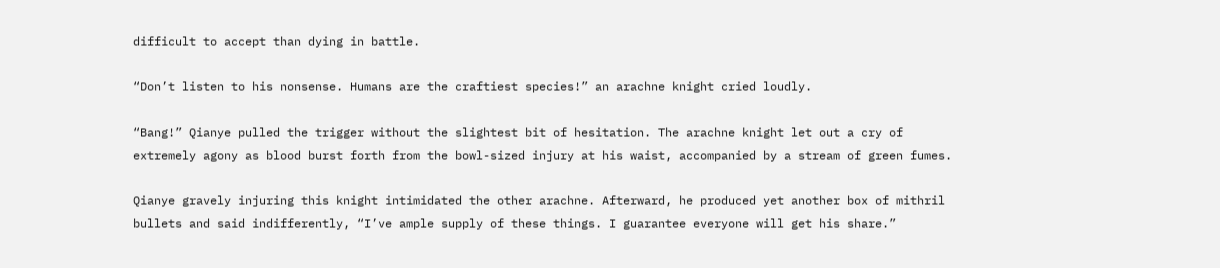difficult to accept than dying in battle.

“Don’t listen to his nonsense. Humans are the craftiest species!” an arachne knight cried loudly.

“Bang!” Qianye pulled the trigger without the slightest bit of hesitation. The arachne knight let out a cry of extremely agony as blood burst forth from the bowl-sized injury at his waist, accompanied by a stream of green fumes.

Qianye gravely injuring this knight intimidated the other arachne. Afterward, he produced yet another box of mithril bullets and said indifferently, “I’ve ample supply of these things. I guarantee everyone will get his share.”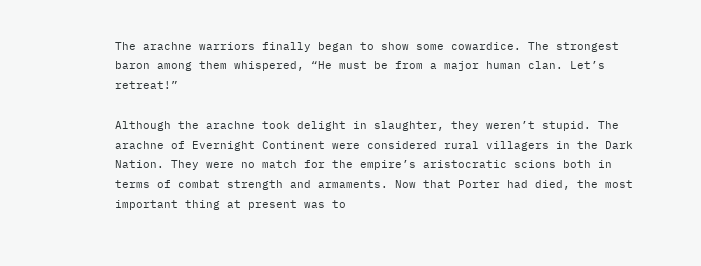The arachne warriors finally began to show some cowardice. The strongest baron among them whispered, “He must be from a major human clan. Let’s retreat!”

Although the arachne took delight in slaughter, they weren’t stupid. The arachne of Evernight Continent were considered rural villagers in the Dark Nation. They were no match for the empire’s aristocratic scions both in terms of combat strength and armaments. Now that Porter had died, the most important thing at present was to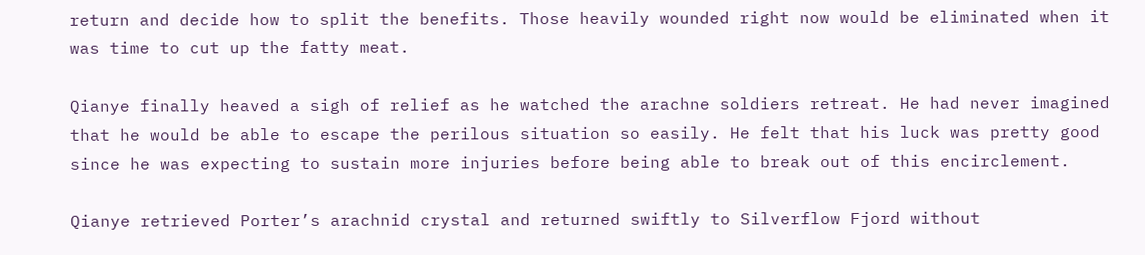return and decide how to split the benefits. Those heavily wounded right now would be eliminated when it was time to cut up the fatty meat.

Qianye finally heaved a sigh of relief as he watched the arachne soldiers retreat. He had never imagined that he would be able to escape the perilous situation so easily. He felt that his luck was pretty good since he was expecting to sustain more injuries before being able to break out of this encirclement.

Qianye retrieved Porter’s arachnid crystal and returned swiftly to Silverflow Fjord without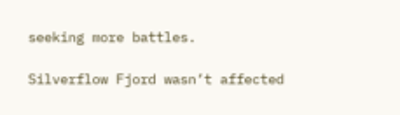seeking more battles.

Silverflow Fjord wasn’t affected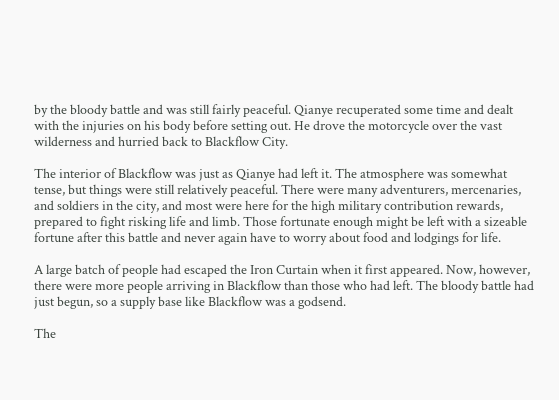by the bloody battle and was still fairly peaceful. Qianye recuperated some time and dealt with the injuries on his body before setting out. He drove the motorcycle over the vast wilderness and hurried back to Blackflow City.

The interior of Blackflow was just as Qianye had left it. The atmosphere was somewhat tense, but things were still relatively peaceful. There were many adventurers, mercenaries, and soldiers in the city, and most were here for the high military contribution rewards, prepared to fight risking life and limb. Those fortunate enough might be left with a sizeable fortune after this battle and never again have to worry about food and lodgings for life.

A large batch of people had escaped the Iron Curtain when it first appeared. Now, however, there were more people arriving in Blackflow than those who had left. The bloody battle had just begun, so a supply base like Blackflow was a godsend.

The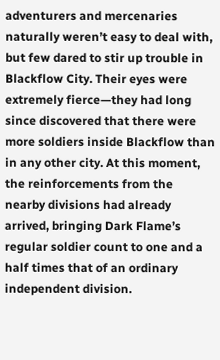adventurers and mercenaries naturally weren’t easy to deal with, but few dared to stir up trouble in Blackflow City. Their eyes were extremely fierce—they had long since discovered that there were more soldiers inside Blackflow than in any other city. At this moment, the reinforcements from the nearby divisions had already arrived, bringing Dark Flame’s regular soldier count to one and a half times that of an ordinary independent division.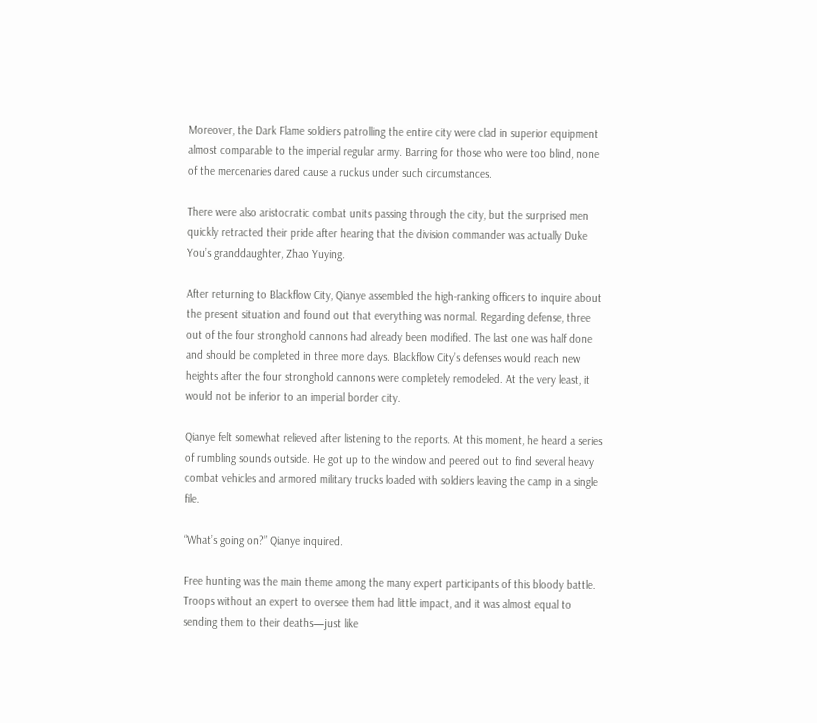Moreover, the Dark Flame soldiers patrolling the entire city were clad in superior equipment almost comparable to the imperial regular army. Barring for those who were too blind, none of the mercenaries dared cause a ruckus under such circumstances.

There were also aristocratic combat units passing through the city, but the surprised men quickly retracted their pride after hearing that the division commander was actually Duke You’s granddaughter, Zhao Yuying.

After returning to Blackflow City, Qianye assembled the high-ranking officers to inquire about the present situation and found out that everything was normal. Regarding defense, three out of the four stronghold cannons had already been modified. The last one was half done and should be completed in three more days. Blackflow City’s defenses would reach new heights after the four stronghold cannons were completely remodeled. At the very least, it would not be inferior to an imperial border city.

Qianye felt somewhat relieved after listening to the reports. At this moment, he heard a series of rumbling sounds outside. He got up to the window and peered out to find several heavy combat vehicles and armored military trucks loaded with soldiers leaving the camp in a single file.

“What’s going on?” Qianye inquired.

Free hunting was the main theme among the many expert participants of this bloody battle. Troops without an expert to oversee them had little impact, and it was almost equal to sending them to their deaths—just like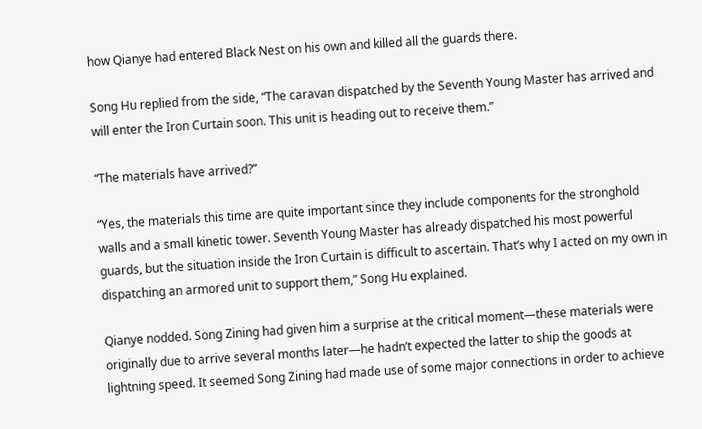how Qianye had entered Black Nest on his own and killed all the guards there.

Song Hu replied from the side, “The caravan dispatched by the Seventh Young Master has arrived and will enter the Iron Curtain soon. This unit is heading out to receive them.”

“The materials have arrived?”

“Yes, the materials this time are quite important since they include components for the stronghold walls and a small kinetic tower. Seventh Young Master has already dispatched his most powerful guards, but the situation inside the Iron Curtain is difficult to ascertain. That’s why I acted on my own in dispatching an armored unit to support them,” Song Hu explained.

Qianye nodded. Song Zining had given him a surprise at the critical moment—these materials were originally due to arrive several months later—he hadn’t expected the latter to ship the goods at lightning speed. It seemed Song Zining had made use of some major connections in order to achieve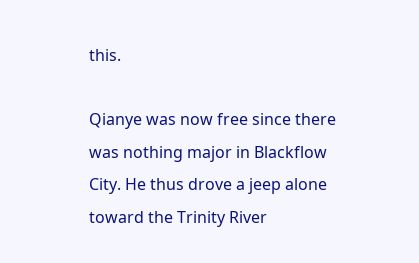this.

Qianye was now free since there was nothing major in Blackflow City. He thus drove a jeep alone toward the Trinity River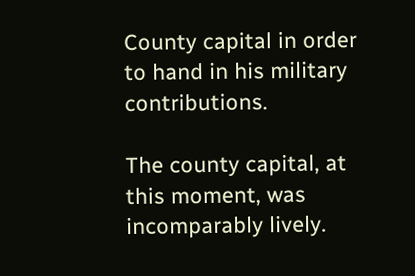County capital in order to hand in his military contributions.

The county capital, at this moment, was incomparably lively.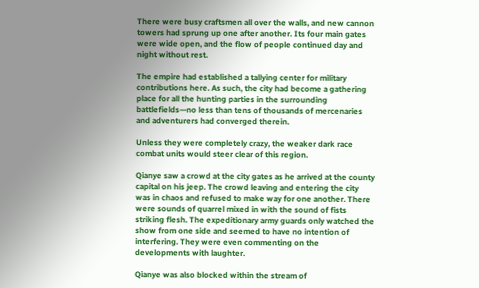There were busy craftsmen all over the walls, and new cannon towers had sprung up one after another. Its four main gates were wide open, and the flow of people continued day and night without rest.

The empire had established a tallying center for military contributions here. As such, the city had become a gathering place for all the hunting parties in the surrounding battlefields—no less than tens of thousands of mercenaries and adventurers had converged therein.

Unless they were completely crazy, the weaker dark race combat units would steer clear of this region.

Qianye saw a crowd at the city gates as he arrived at the county capital on his jeep. The crowd leaving and entering the city was in chaos and refused to make way for one another. There were sounds of quarrel mixed in with the sound of fists striking flesh. The expeditionary army guards only watched the show from one side and seemed to have no intention of interfering. They were even commenting on the developments with laughter.

Qianye was also blocked within the stream of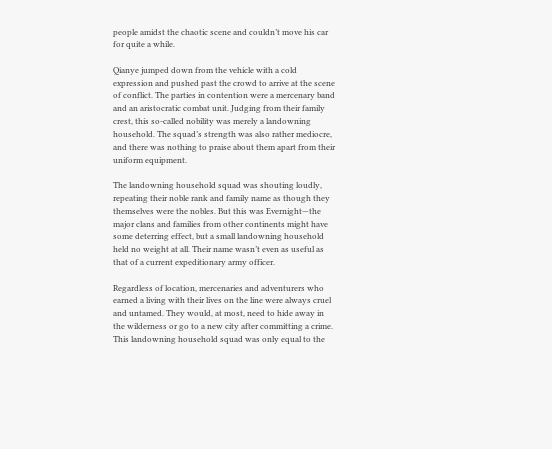people amidst the chaotic scene and couldn’t move his car for quite a while.

Qianye jumped down from the vehicle with a cold expression and pushed past the crowd to arrive at the scene of conflict. The parties in contention were a mercenary band and an aristocratic combat unit. Judging from their family crest, this so-called nobility was merely a landowning household. The squad’s strength was also rather mediocre, and there was nothing to praise about them apart from their uniform equipment.

The landowning household squad was shouting loudly, repeating their noble rank and family name as though they themselves were the nobles. But this was Evernight—the major clans and families from other continents might have some deterring effect, but a small landowning household held no weight at all. Their name wasn’t even as useful as that of a current expeditionary army officer.

Regardless of location, mercenaries and adventurers who earned a living with their lives on the line were always cruel and untamed. They would, at most, need to hide away in the wilderness or go to a new city after committing a crime. This landowning household squad was only equal to the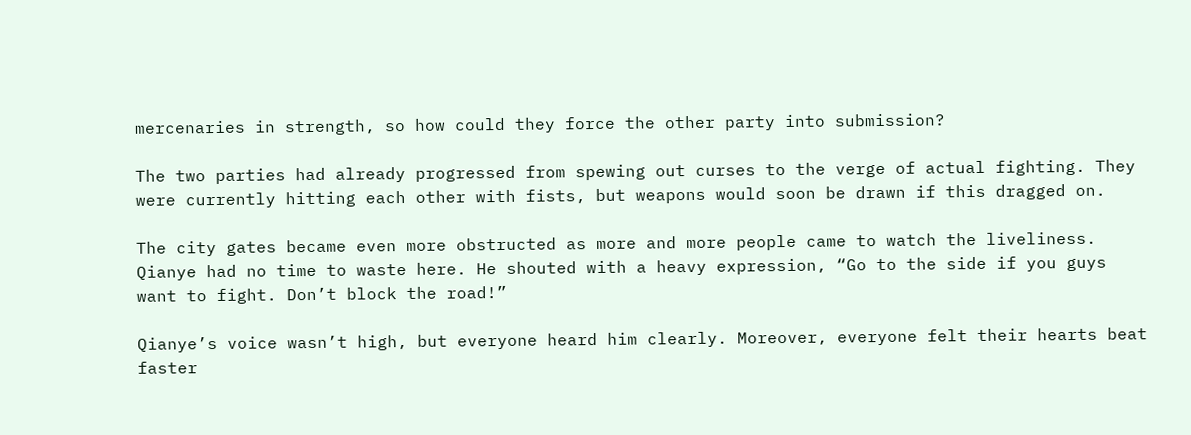mercenaries in strength, so how could they force the other party into submission?

The two parties had already progressed from spewing out curses to the verge of actual fighting. They were currently hitting each other with fists, but weapons would soon be drawn if this dragged on.

The city gates became even more obstructed as more and more people came to watch the liveliness. Qianye had no time to waste here. He shouted with a heavy expression, “Go to the side if you guys want to fight. Don’t block the road!”

Qianye’s voice wasn’t high, but everyone heard him clearly. Moreover, everyone felt their hearts beat faster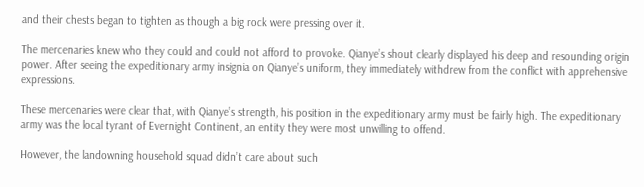and their chests began to tighten as though a big rock were pressing over it.

The mercenaries knew who they could and could not afford to provoke. Qianye’s shout clearly displayed his deep and resounding origin power. After seeing the expeditionary army insignia on Qianye’s uniform, they immediately withdrew from the conflict with apprehensive expressions.

These mercenaries were clear that, with Qianye’s strength, his position in the expeditionary army must be fairly high. The expeditionary army was the local tyrant of Evernight Continent, an entity they were most unwilling to offend.

However, the landowning household squad didn’t care about such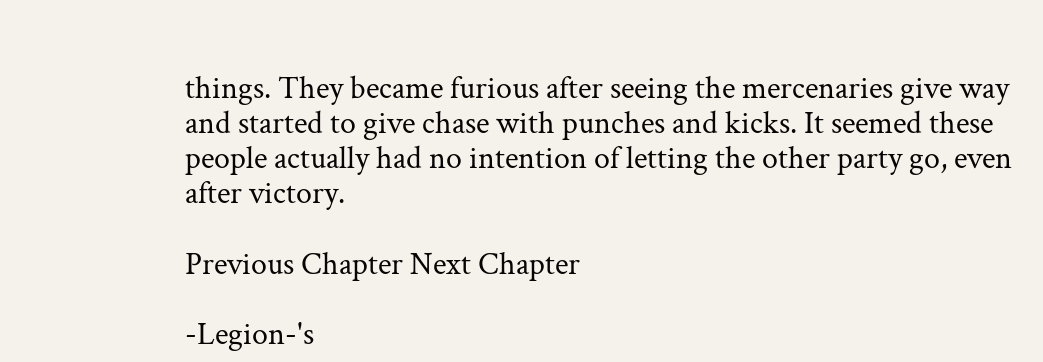things. They became furious after seeing the mercenaries give way and started to give chase with punches and kicks. It seemed these people actually had no intention of letting the other party go, even after victory.

Previous Chapter Next Chapter

-Legion-'s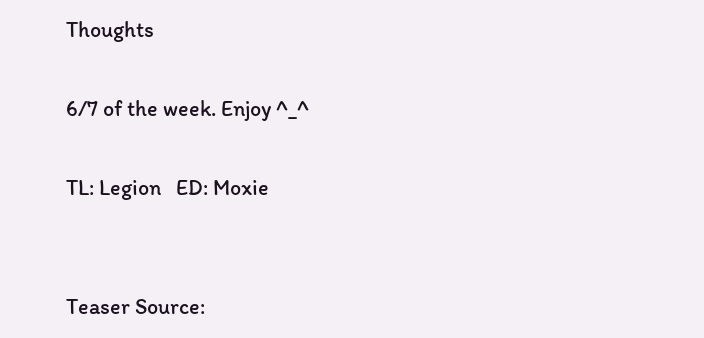Thoughts

6/7 of the week. Enjoy ^_^

TL: Legion   ED: Moxie


Teaser Source: